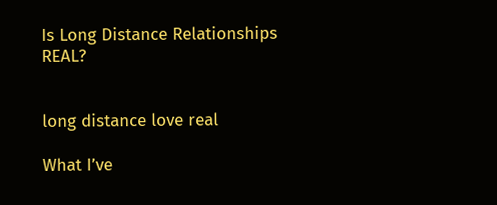Is Long Distance Relationships REAL?


long distance love real

What I’ve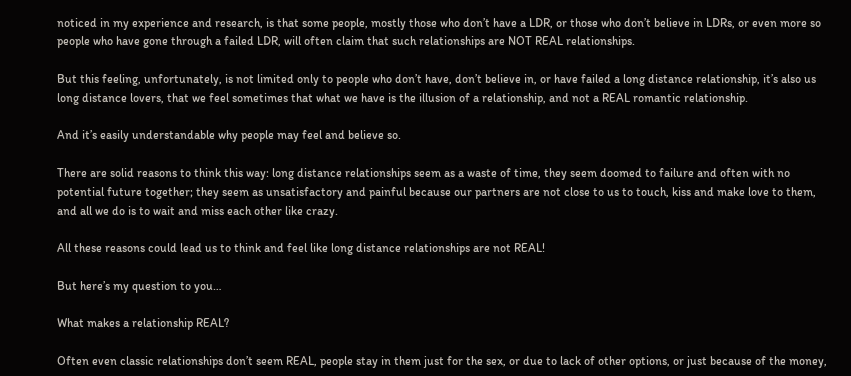noticed in my experience and research, is that some people, mostly those who don’t have a LDR, or those who don’t believe in LDRs, or even more so people who have gone through a failed LDR, will often claim that such relationships are NOT REAL relationships.

But this feeling, unfortunately, is not limited only to people who don’t have, don’t believe in, or have failed a long distance relationship, it’s also us long distance lovers, that we feel sometimes that what we have is the illusion of a relationship, and not a REAL romantic relationship.

And it’s easily understandable why people may feel and believe so.

There are solid reasons to think this way: long distance relationships seem as a waste of time, they seem doomed to failure and often with no potential future together; they seem as unsatisfactory and painful because our partners are not close to us to touch, kiss and make love to them, and all we do is to wait and miss each other like crazy.

All these reasons could lead us to think and feel like long distance relationships are not REAL!

But here’s my question to you…

What makes a relationship REAL?

Often even classic relationships don’t seem REAL, people stay in them just for the sex, or due to lack of other options, or just because of the money,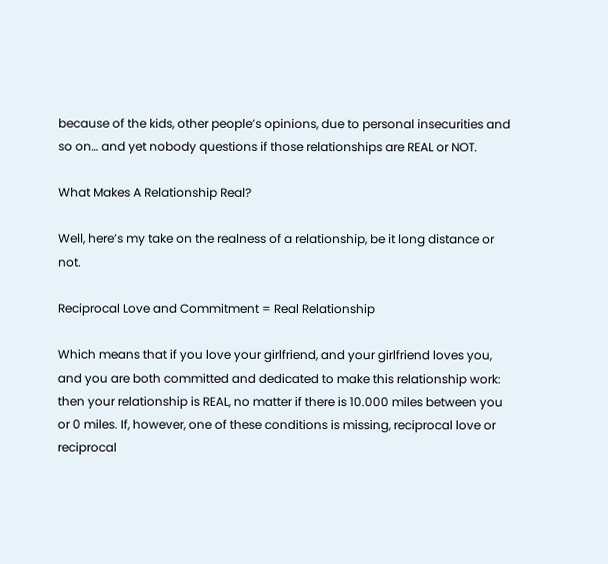because of the kids, other people’s opinions, due to personal insecurities and so on… and yet nobody questions if those relationships are REAL or NOT.

What Makes A Relationship Real?

Well, here’s my take on the realness of a relationship, be it long distance or not.

Reciprocal Love and Commitment = Real Relationship

Which means that if you love your girlfriend, and your girlfriend loves you, and you are both committed and dedicated to make this relationship work: then your relationship is REAL, no matter if there is 10.000 miles between you or 0 miles. If, however, one of these conditions is missing, reciprocal love or reciprocal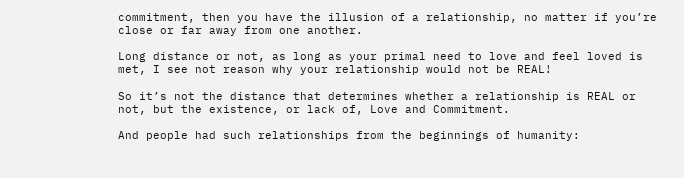commitment, then you have the illusion of a relationship, no matter if you’re close or far away from one another.

Long distance or not, as long as your primal need to love and feel loved is met, I see not reason why your relationship would not be REAL!

So it’s not the distance that determines whether a relationship is REAL or not, but the existence, or lack of, Love and Commitment.

And people had such relationships from the beginnings of humanity: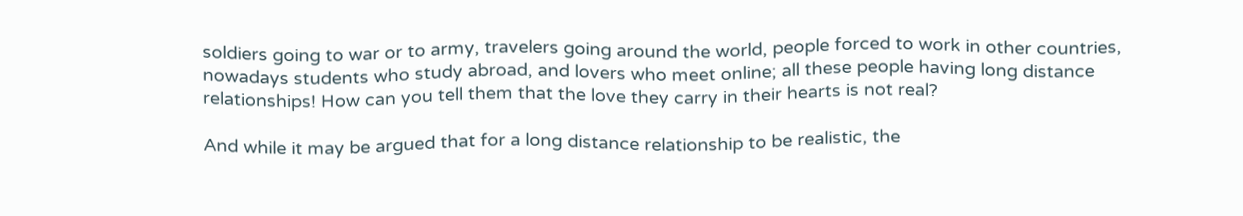soldiers going to war or to army, travelers going around the world, people forced to work in other countries, nowadays students who study abroad, and lovers who meet online; all these people having long distance relationships! How can you tell them that the love they carry in their hearts is not real?

And while it may be argued that for a long distance relationship to be realistic, the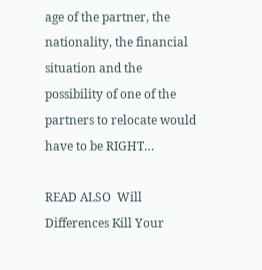age of the partner, the nationality, the financial situation and the possibility of one of the partners to relocate would have to be RIGHT…

READ ALSO  Will Differences Kill Your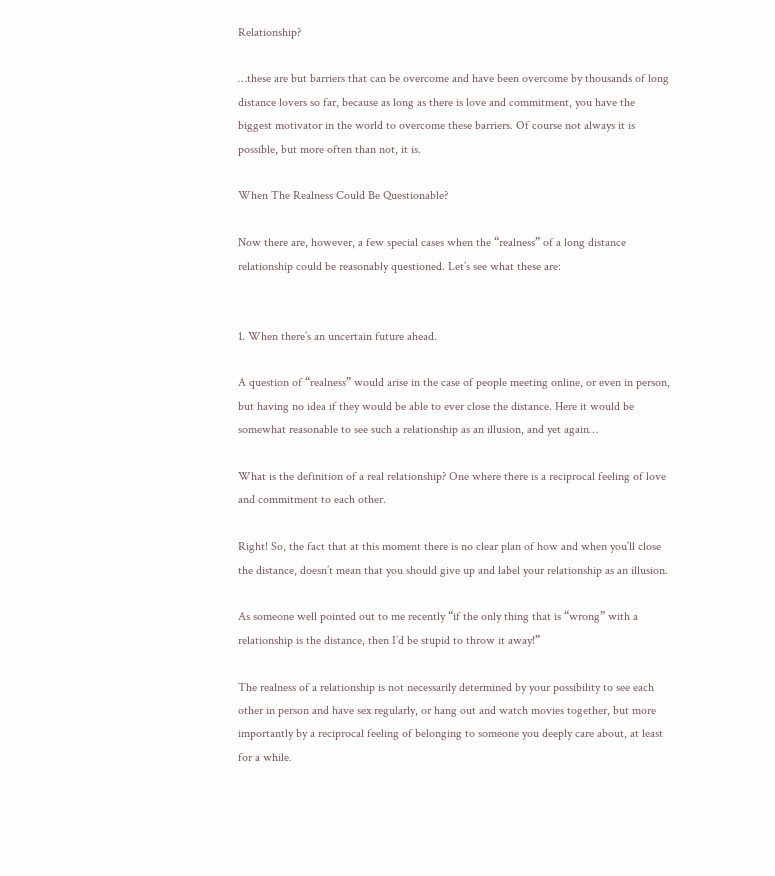Relationship?

…these are but barriers that can be overcome and have been overcome by thousands of long distance lovers so far, because as long as there is love and commitment, you have the biggest motivator in the world to overcome these barriers. Of course not always it is possible, but more often than not, it is.

When The Realness Could Be Questionable?

Now there are, however, a few special cases when the “realness” of a long distance relationship could be reasonably questioned. Let’s see what these are:


1. When there’s an uncertain future ahead.

A question of “realness” would arise in the case of people meeting online, or even in person, but having no idea if they would be able to ever close the distance. Here it would be somewhat reasonable to see such a relationship as an illusion, and yet again…

What is the definition of a real relationship? One where there is a reciprocal feeling of love and commitment to each other.

Right! So, the fact that at this moment there is no clear plan of how and when you’ll close the distance, doesn’t mean that you should give up and label your relationship as an illusion.

As someone well pointed out to me recently “if the only thing that is “wrong” with a relationship is the distance, then I’d be stupid to throw it away!”

The realness of a relationship is not necessarily determined by your possibility to see each other in person and have sex regularly, or hang out and watch movies together, but more importantly by a reciprocal feeling of belonging to someone you deeply care about, at least for a while.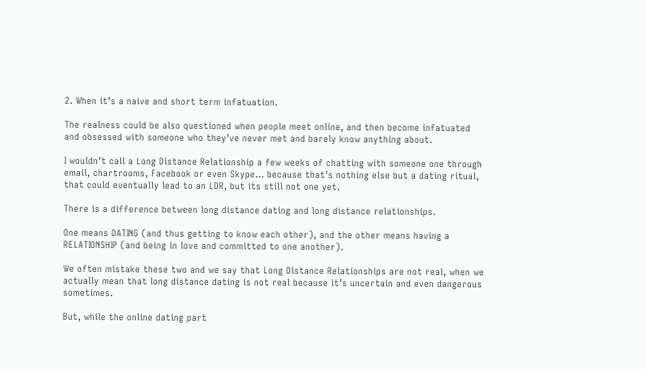2. When it’s a naive and short term infatuation.

The realness could be also questioned when people meet online, and then become infatuated and obsessed with someone who they’ve never met and barely know anything about.

I wouldn’t call a Long Distance Relationship a few weeks of chatting with someone one through email, chartrooms, Facebook or even Skype… because that’s nothing else but a dating ritual, that could eventually lead to an LDR, but its still not one yet.

There is a difference between long distance dating and long distance relationships.

One means DATING (and thus getting to know each other), and the other means having a RELATIONSHIP (and being in love and committed to one another).

We often mistake these two and we say that Long Distance Relationships are not real, when we actually mean that long distance dating is not real because it’s uncertain and even dangerous sometimes.

But, while the online dating part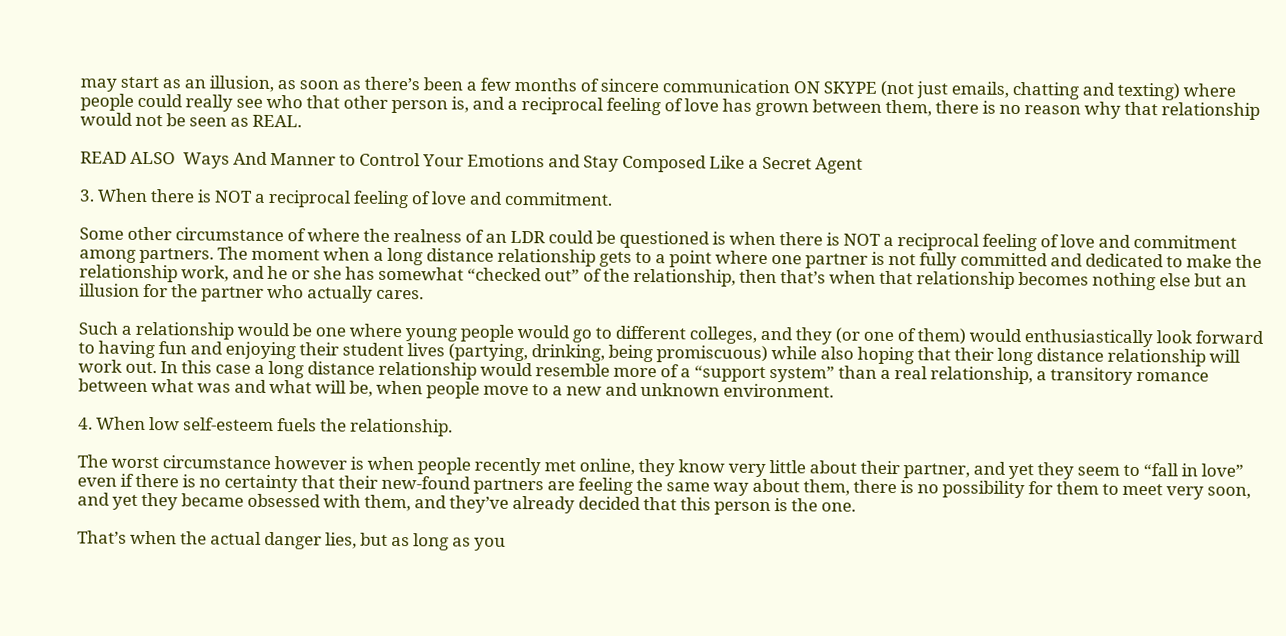may start as an illusion, as soon as there’s been a few months of sincere communication ON SKYPE (not just emails, chatting and texting) where people could really see who that other person is, and a reciprocal feeling of love has grown between them, there is no reason why that relationship would not be seen as REAL.

READ ALSO  Ways And Manner to Control Your Emotions and Stay Composed Like a Secret Agent

3. When there is NOT a reciprocal feeling of love and commitment.

Some other circumstance of where the realness of an LDR could be questioned is when there is NOT a reciprocal feeling of love and commitment among partners. The moment when a long distance relationship gets to a point where one partner is not fully committed and dedicated to make the relationship work, and he or she has somewhat “checked out” of the relationship, then that’s when that relationship becomes nothing else but an illusion for the partner who actually cares.

Such a relationship would be one where young people would go to different colleges, and they (or one of them) would enthusiastically look forward to having fun and enjoying their student lives (partying, drinking, being promiscuous) while also hoping that their long distance relationship will work out. In this case a long distance relationship would resemble more of a “support system” than a real relationship, a transitory romance between what was and what will be, when people move to a new and unknown environment.

4. When low self-esteem fuels the relationship.

The worst circumstance however is when people recently met online, they know very little about their partner, and yet they seem to “fall in love” even if there is no certainty that their new-found partners are feeling the same way about them, there is no possibility for them to meet very soon, and yet they became obsessed with them, and they’ve already decided that this person is the one.

That’s when the actual danger lies, but as long as you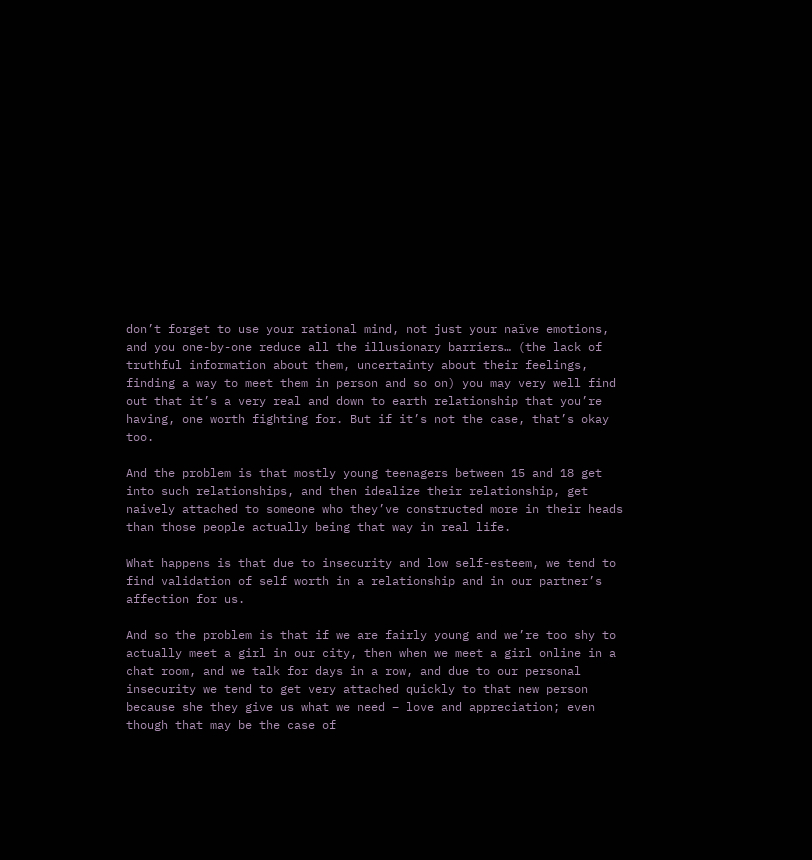don’t forget to use your rational mind, not just your naïve emotions, and you one-by-one reduce all the illusionary barriers… (the lack of truthful information about them, uncertainty about their feelings, finding a way to meet them in person and so on) you may very well find out that it’s a very real and down to earth relationship that you’re having, one worth fighting for. But if it’s not the case, that’s okay too.

And the problem is that mostly young teenagers between 15 and 18 get into such relationships, and then idealize their relationship, get naively attached to someone who they’ve constructed more in their heads than those people actually being that way in real life.

What happens is that due to insecurity and low self-esteem, we tend to find validation of self worth in a relationship and in our partner’s affection for us.

And so the problem is that if we are fairly young and we’re too shy to actually meet a girl in our city, then when we meet a girl online in a chat room, and we talk for days in a row, and due to our personal insecurity we tend to get very attached quickly to that new person because she they give us what we need – love and appreciation; even though that may be the case of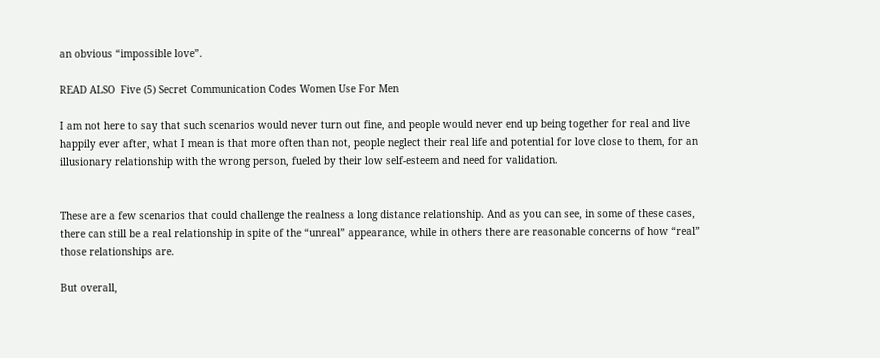an obvious “impossible love”.

READ ALSO  Five (5) Secret Communication Codes Women Use For Men

I am not here to say that such scenarios would never turn out fine, and people would never end up being together for real and live happily ever after, what I mean is that more often than not, people neglect their real life and potential for love close to them, for an illusionary relationship with the wrong person, fueled by their low self-esteem and need for validation.


These are a few scenarios that could challenge the realness a long distance relationship. And as you can see, in some of these cases, there can still be a real relationship in spite of the “unreal” appearance, while in others there are reasonable concerns of how “real” those relationships are.

But overall,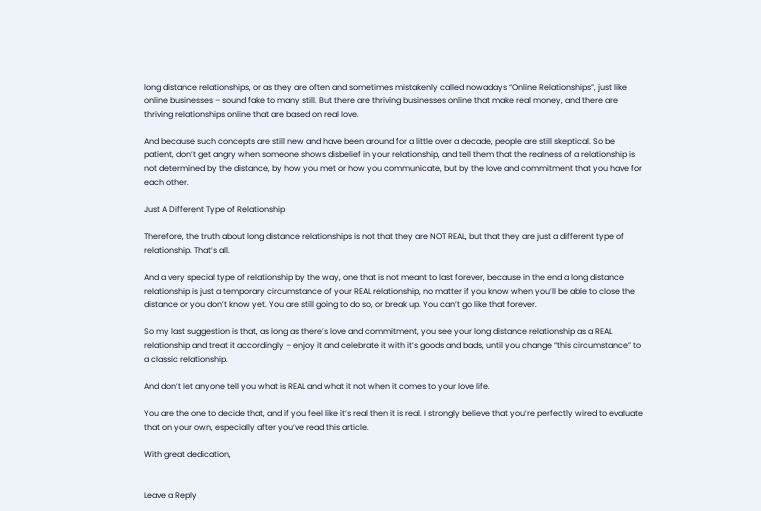long distance relationships, or as they are often and sometimes mistakenly called nowadays “Online Relationships”, just like online businesses – sound fake to many still. But there are thriving businesses online that make real money, and there are thriving relationships online that are based on real love.

And because such concepts are still new and have been around for a little over a decade, people are still skeptical. So be patient, don’t get angry when someone shows disbelief in your relationship, and tell them that the realness of a relationship is not determined by the distance, by how you met or how you communicate, but by the love and commitment that you have for each other.

Just A Different Type of Relationship

Therefore, the truth about long distance relationships is not that they are NOT REAL, but that they are just a different type of relationship. That’s all.

And a very special type of relationship by the way, one that is not meant to last forever, because in the end a long distance relationship is just a temporary circumstance of your REAL relationship, no matter if you know when you’ll be able to close the distance or you don’t know yet. You are still going to do so, or break up. You can’t go like that forever.

So my last suggestion is that, as long as there’s love and commitment, you see your long distance relationship as a REAL relationship and treat it accordingly – enjoy it and celebrate it with it’s goods and bads, until you change “this circumstance” to a classic relationship.

And don’t let anyone tell you what is REAL and what it not when it comes to your love life.

You are the one to decide that, and if you feel like it’s real then it is real. I strongly believe that you’re perfectly wired to evaluate that on your own, especially after you’ve read this article.

With great dedication,


Leave a Reply